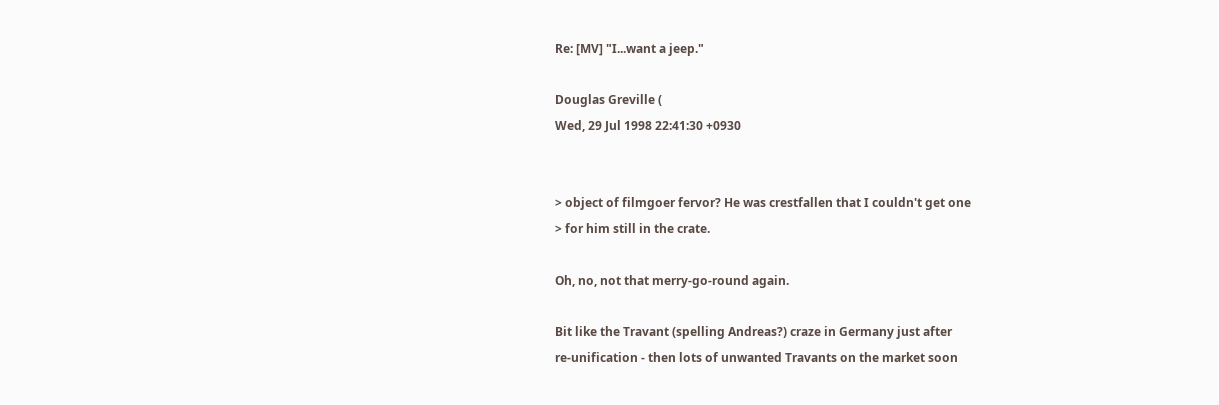Re: [MV] "I...want a jeep."

Douglas Greville (
Wed, 29 Jul 1998 22:41:30 +0930


> object of filmgoer fervor? He was crestfallen that I couldn't get one
> for him still in the crate.

Oh, no, not that merry-go-round again.

Bit like the Travant (spelling Andreas?) craze in Germany just after
re-unification - then lots of unwanted Travants on the market soon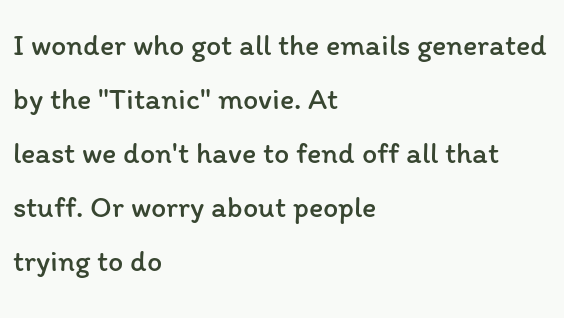I wonder who got all the emails generated by the "Titanic" movie. At
least we don't have to fend off all that stuff. Or worry about people
trying to do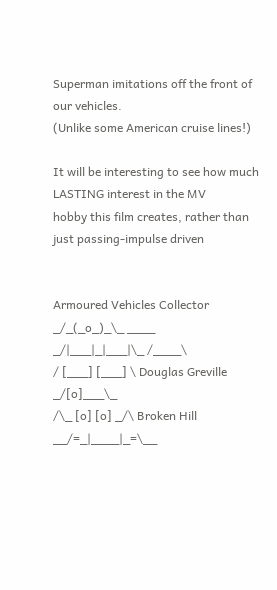Superman imitations off the front of our vehicles.
(Unlike some American cruise lines!)

It will be interesting to see how much LASTING interest in the MV
hobby this film creates, rather than just passing-impulse driven


Armoured Vehicles Collector
_/_(_o_)_\_ ____
_/|___|_|___|\_ /____\
/ [___] [___] \ Douglas Greville _/[o]___\_
/\_ [o] [o] _/\ Broken Hill __/=_|____|_=\__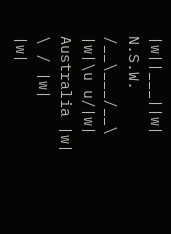|w||___||w| N.S.W. /__\___/__\
|w|\u u/|w| Australia |w| \ / |w|
|w|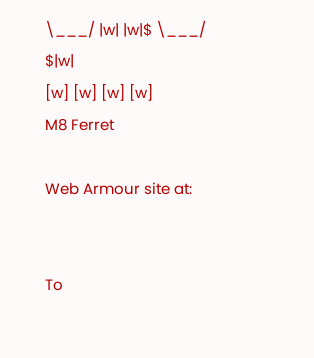\___/ |w| |w|$ \___/ $|w|
[w] [w] [w] [w]
M8 Ferret

Web Armour site at:


To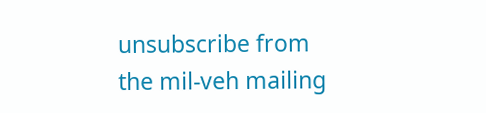unsubscribe from the mil-veh mailing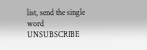list, send the single word
UNSUBSCRIBE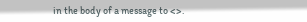in the body of a message to <>.